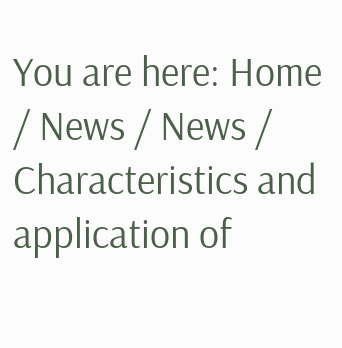You are here: Home / News / News / Characteristics and application of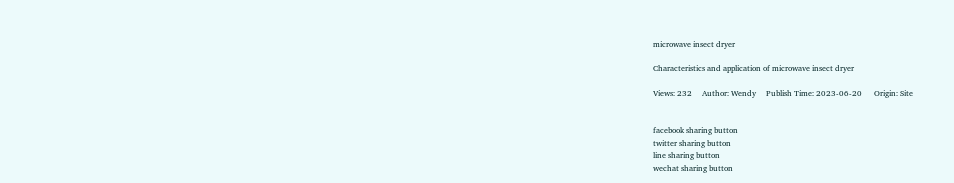microwave insect dryer

Characteristics and application of microwave insect dryer

Views: 232     Author: Wendy     Publish Time: 2023-06-20      Origin: Site


facebook sharing button
twitter sharing button
line sharing button
wechat sharing button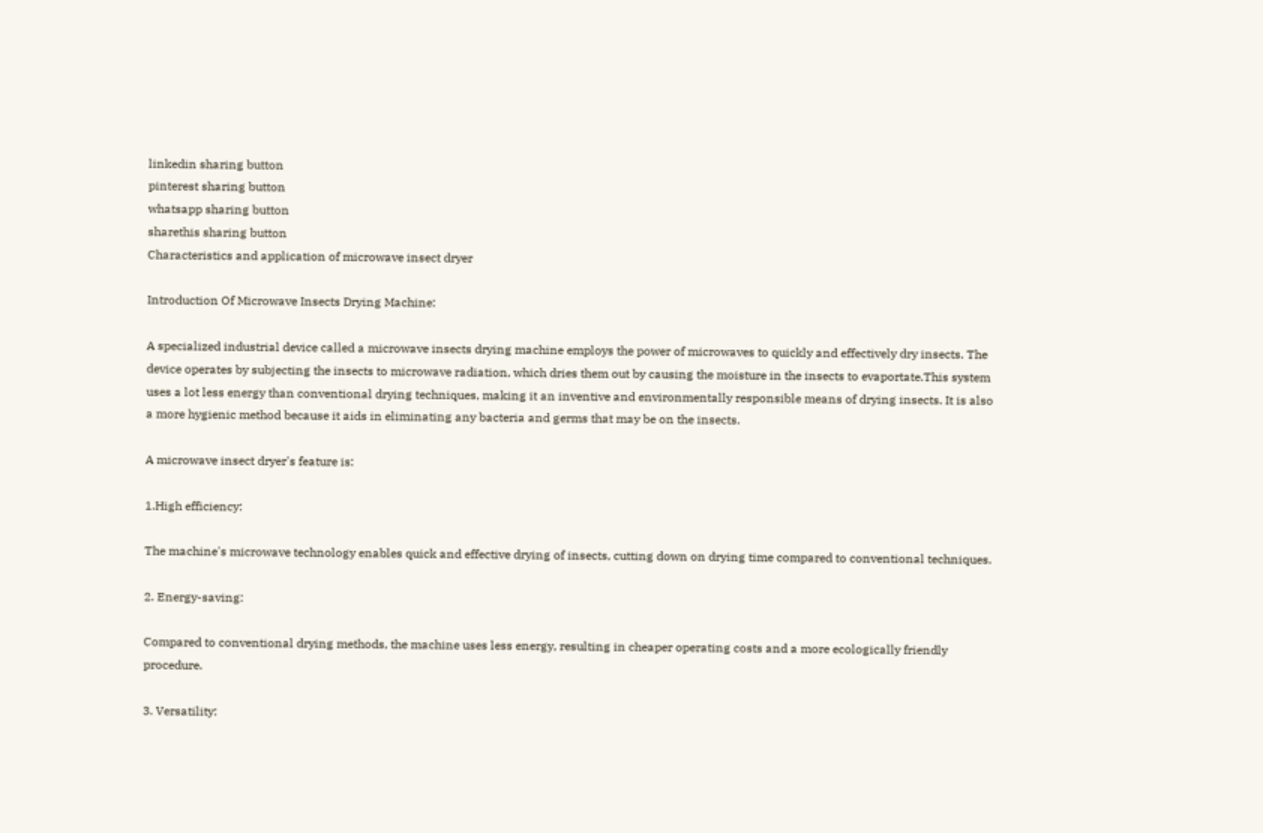linkedin sharing button
pinterest sharing button
whatsapp sharing button
sharethis sharing button
Characteristics and application of microwave insect dryer

Introduction Of Microwave Insects Drying Machine:

A specialized industrial device called a microwave insects drying machine employs the power of microwaves to quickly and effectively dry insects. The device operates by subjecting the insects to microwave radiation, which dries them out by causing the moisture in the insects to evaportate.This system uses a lot less energy than conventional drying techniques, making it an inventive and environmentally responsible means of drying insects. It is also a more hygienic method because it aids in eliminating any bacteria and germs that may be on the insects.

A microwave insect dryer's feature is:

1.High efficiency:

The machine's microwave technology enables quick and effective drying of insects, cutting down on drying time compared to conventional techniques.

2. Energy-saving:

Compared to conventional drying methods, the machine uses less energy, resulting in cheaper operating costs and a more ecologically friendly procedure.

3. Versatility: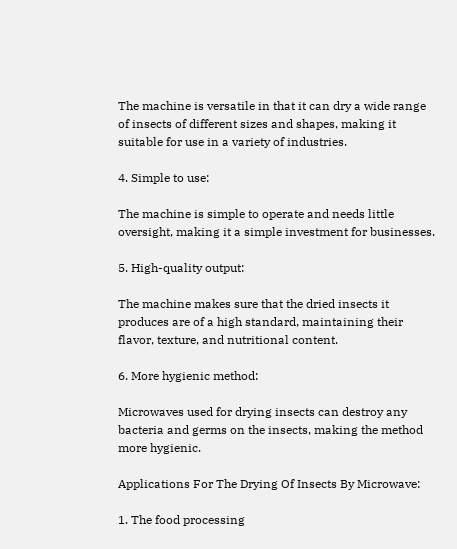The machine is versatile in that it can dry a wide range of insects of different sizes and shapes, making it suitable for use in a variety of industries.

4. Simple to use:

The machine is simple to operate and needs little oversight, making it a simple investment for businesses.

5. High-quality output:

The machine makes sure that the dried insects it produces are of a high standard, maintaining their flavor, texture, and nutritional content.

6. More hygienic method:

Microwaves used for drying insects can destroy any bacteria and germs on the insects, making the method more hygienic.

Applications For The Drying Of Insects By Microwave:

1. The food processing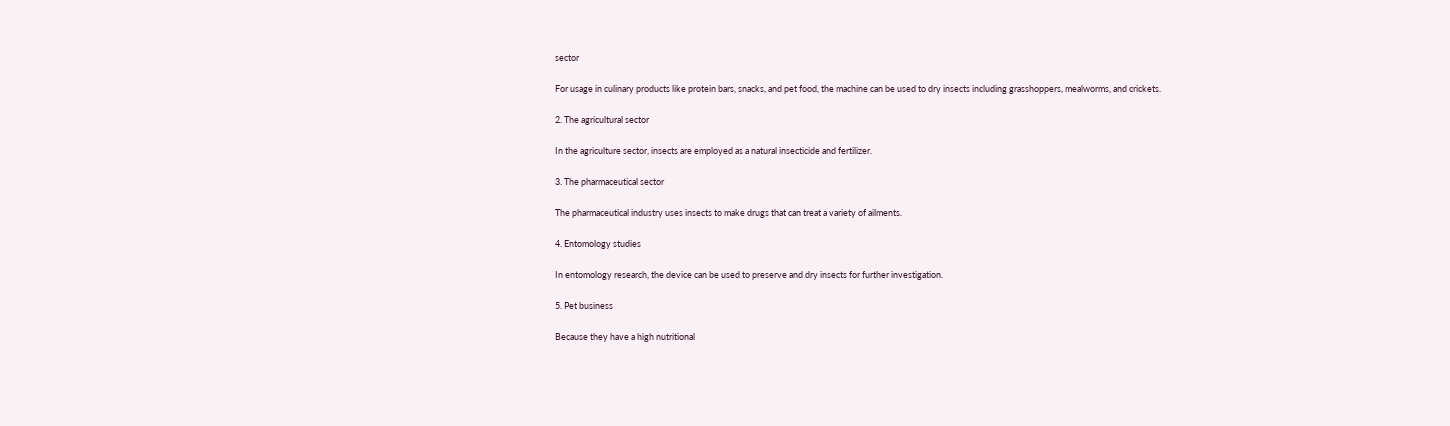sector

For usage in culinary products like protein bars, snacks, and pet food, the machine can be used to dry insects including grasshoppers, mealworms, and crickets.

2. The agricultural sector

In the agriculture sector, insects are employed as a natural insecticide and fertilizer.

3. The pharmaceutical sector

The pharmaceutical industry uses insects to make drugs that can treat a variety of ailments.

4. Entomology studies

In entomology research, the device can be used to preserve and dry insects for further investigation.

5. Pet business

Because they have a high nutritional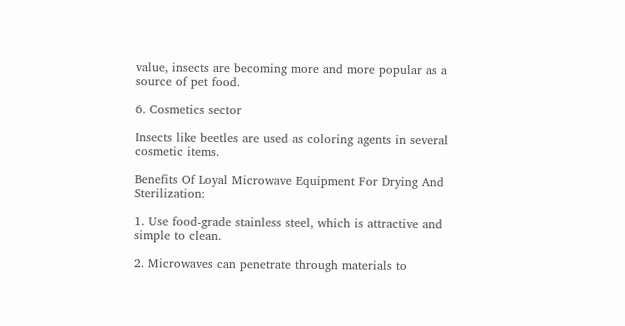value, insects are becoming more and more popular as a source of pet food.

6. Cosmetics sector

Insects like beetles are used as coloring agents in several cosmetic items.

Benefits Of Loyal Microwave Equipment For Drying And Sterilization:

1. Use food-grade stainless steel, which is attractive and simple to clean.

2. Microwaves can penetrate through materials to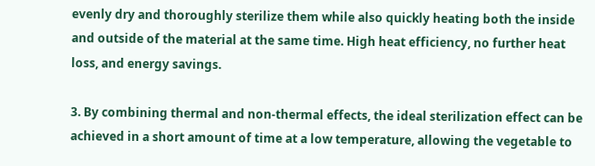evenly dry and thoroughly sterilize them while also quickly heating both the inside and outside of the material at the same time. High heat efficiency, no further heat loss, and energy savings.

3. By combining thermal and non-thermal effects, the ideal sterilization effect can be achieved in a short amount of time at a low temperature, allowing the vegetable to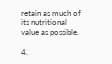retain as much of its nutritional value as possible.

4.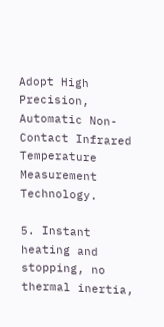Adopt High Precision, Automatic Non-Contact Infrared Temperature Measurement Technology.

5. Instant heating and stopping, no thermal inertia,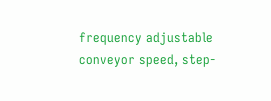frequency adjustable conveyor speed, step-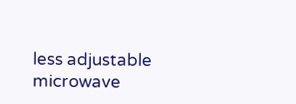less adjustable microwave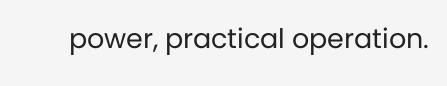power, practical operation.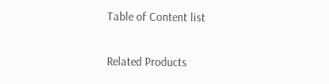Table of Content list

Related Products